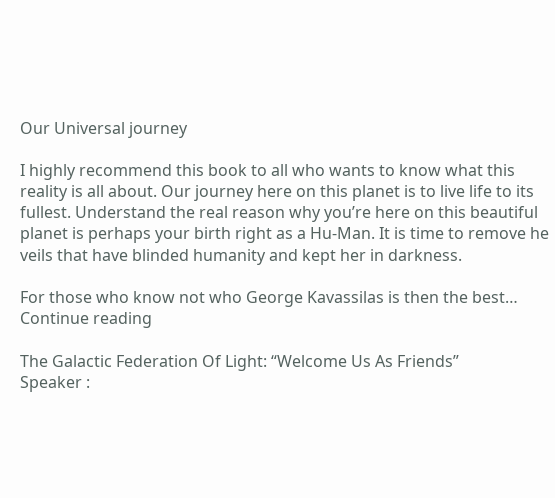Our Universal journey

I highly recommend this book to all who wants to know what this reality is all about. Our journey here on this planet is to live life to its fullest. Understand the real reason why you’re here on this beautiful planet is perhaps your birth right as a Hu-Man. It is time to remove he veils that have blinded humanity and kept her in darkness.

For those who know not who George Kavassilas is then the best… Continue reading

The Galactic Federation Of Light: “Welcome Us As Friends”
Speaker :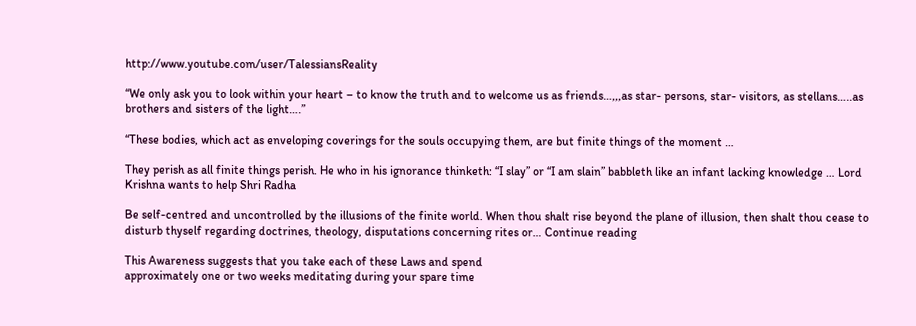http://www.youtube.com/user/TalessiansReality

“We only ask you to look within your heart – to know the truth and to welcome us as friends…,,,as star- persons, star- visitors, as stellans…..as brothers and sisters of the light….”

“These bodies, which act as enveloping coverings for the souls occupying them, are but finite things of the moment …

They perish as all finite things perish. He who in his ignorance thinketh: “I slay” or “I am slain” babbleth like an infant lacking knowledge … Lord Krishna wants to help Shri Radha

Be self-centred and uncontrolled by the illusions of the finite world. When thou shalt rise beyond the plane of illusion, then shalt thou cease to disturb thyself regarding doctrines, theology, disputations concerning rites or… Continue reading

This Awareness suggests that you take each of these Laws and spend
approximately one or two weeks meditating during your spare time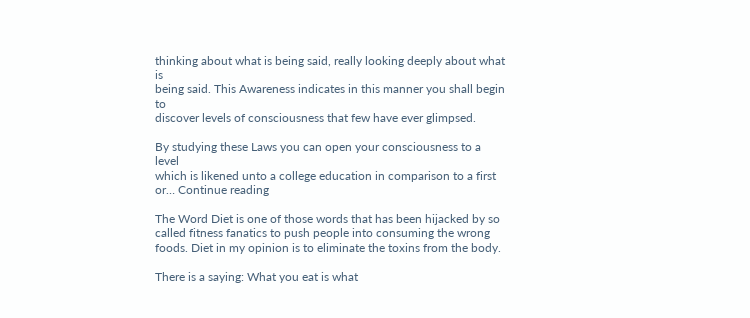thinking about what is being said, really looking deeply about what is
being said. This Awareness indicates in this manner you shall begin to
discover levels of consciousness that few have ever glimpsed.

By studying these Laws you can open your consciousness to a level
which is likened unto a college education in comparison to a first or… Continue reading

The Word Diet is one of those words that has been hijacked by so called fitness fanatics to push people into consuming the wrong foods. Diet in my opinion is to eliminate the toxins from the body.

There is a saying: What you eat is what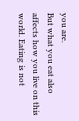you are.
But what you eat also affects how you live on this world. Eating is not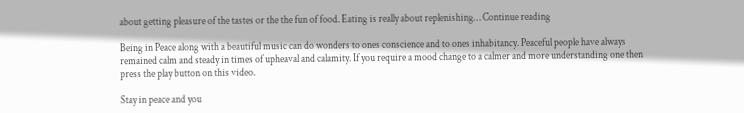about getting pleasure of the tastes or the the fun of food. Eating is really about replenishing… Continue reading

Being in Peace along with a beautiful music can do wonders to ones conscience and to ones inhabitancy. Peaceful people have always remained calm and steady in times of upheaval and calamity. If you require a mood change to a calmer and more understanding one then press the play button on this video.

Stay in peace and you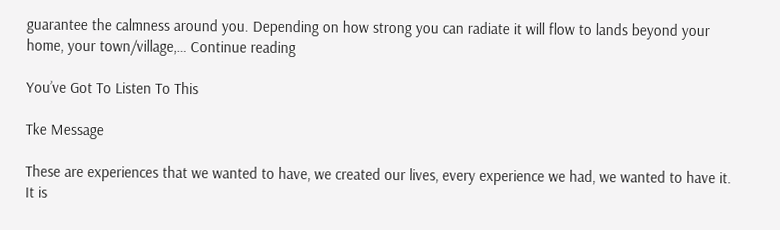guarantee the calmness around you. Depending on how strong you can radiate it will flow to lands beyond your home, your town/village,… Continue reading

You’ve Got To Listen To This

Tke Message

These are experiences that we wanted to have, we created our lives, every experience we had, we wanted to have it. It is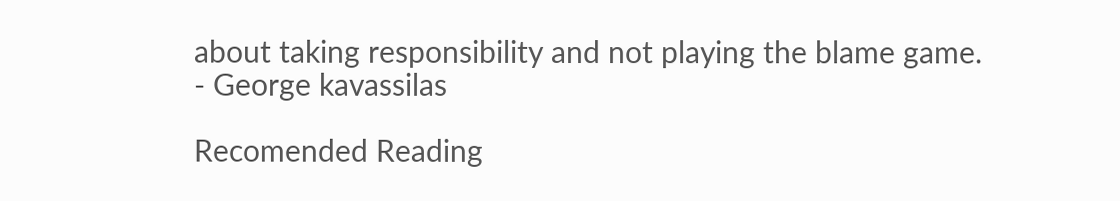about taking responsibility and not playing the blame game.
- George kavassilas

Recomended Reading